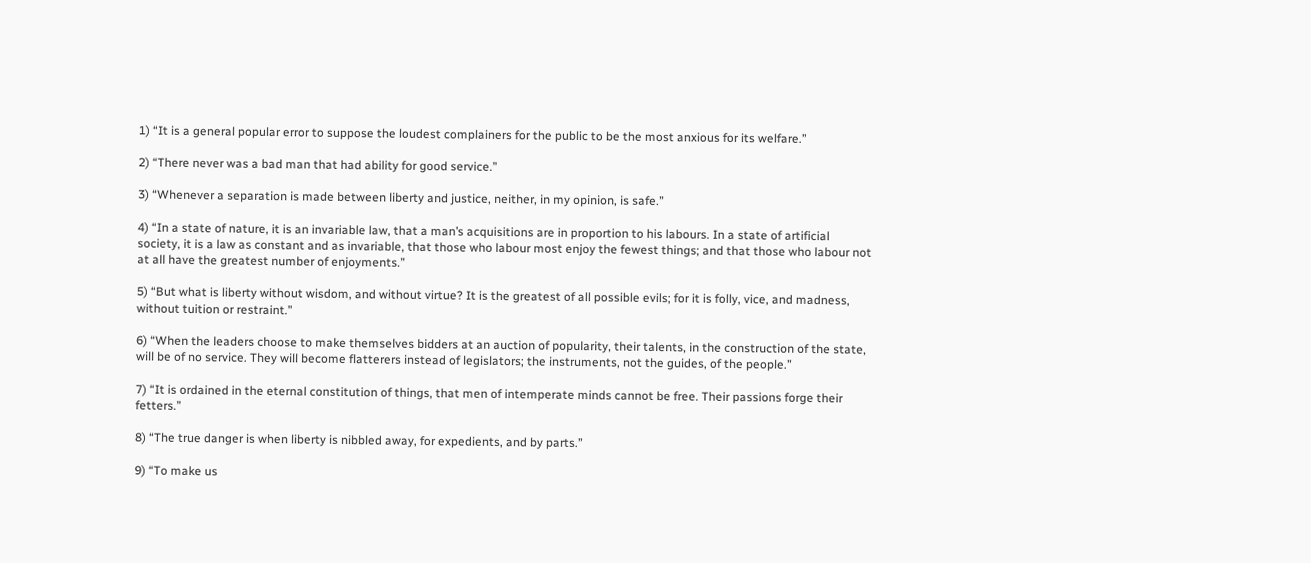1) “It is a general popular error to suppose the loudest complainers for the public to be the most anxious for its welfare.”

2) “There never was a bad man that had ability for good service.”

3) “Whenever a separation is made between liberty and justice, neither, in my opinion, is safe.”

4) “In a state of nature, it is an invariable law, that a man’s acquisitions are in proportion to his labours. In a state of artificial society, it is a law as constant and as invariable, that those who labour most enjoy the fewest things; and that those who labour not at all have the greatest number of enjoyments.”

5) “But what is liberty without wisdom, and without virtue? It is the greatest of all possible evils; for it is folly, vice, and madness, without tuition or restraint.”

6) “When the leaders choose to make themselves bidders at an auction of popularity, their talents, in the construction of the state, will be of no service. They will become flatterers instead of legislators; the instruments, not the guides, of the people.”

7) “It is ordained in the eternal constitution of things, that men of intemperate minds cannot be free. Their passions forge their fetters.”

8) “The true danger is when liberty is nibbled away, for expedients, and by parts.”

9) “To make us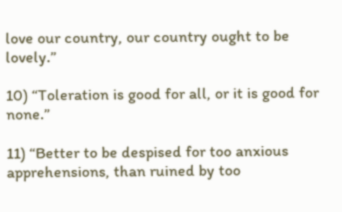love our country, our country ought to be lovely.”

10) “Toleration is good for all, or it is good for none.”

11) “Better to be despised for too anxious apprehensions, than ruined by too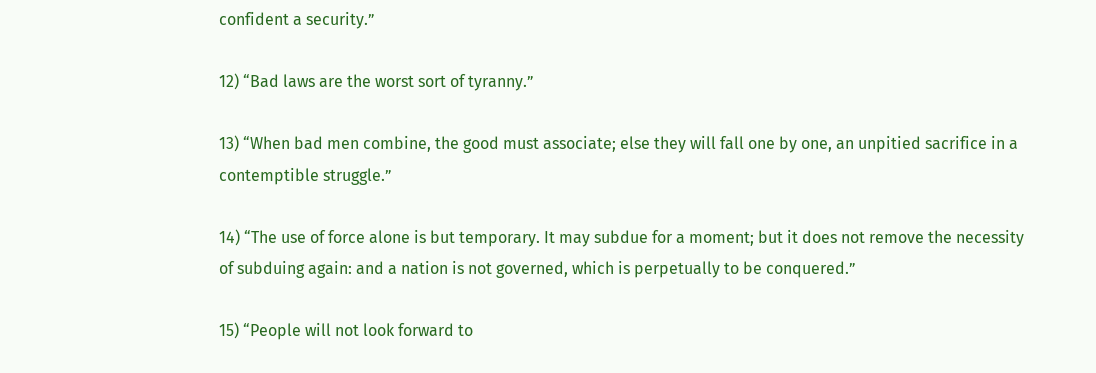confident a security.”

12) “Bad laws are the worst sort of tyranny.”

13) “When bad men combine, the good must associate; else they will fall one by one, an unpitied sacrifice in a contemptible struggle.”

14) “The use of force alone is but temporary. It may subdue for a moment; but it does not remove the necessity of subduing again: and a nation is not governed, which is perpetually to be conquered.”

15) “People will not look forward to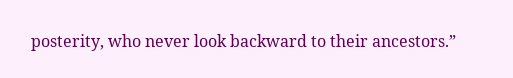posterity, who never look backward to their ancestors.”